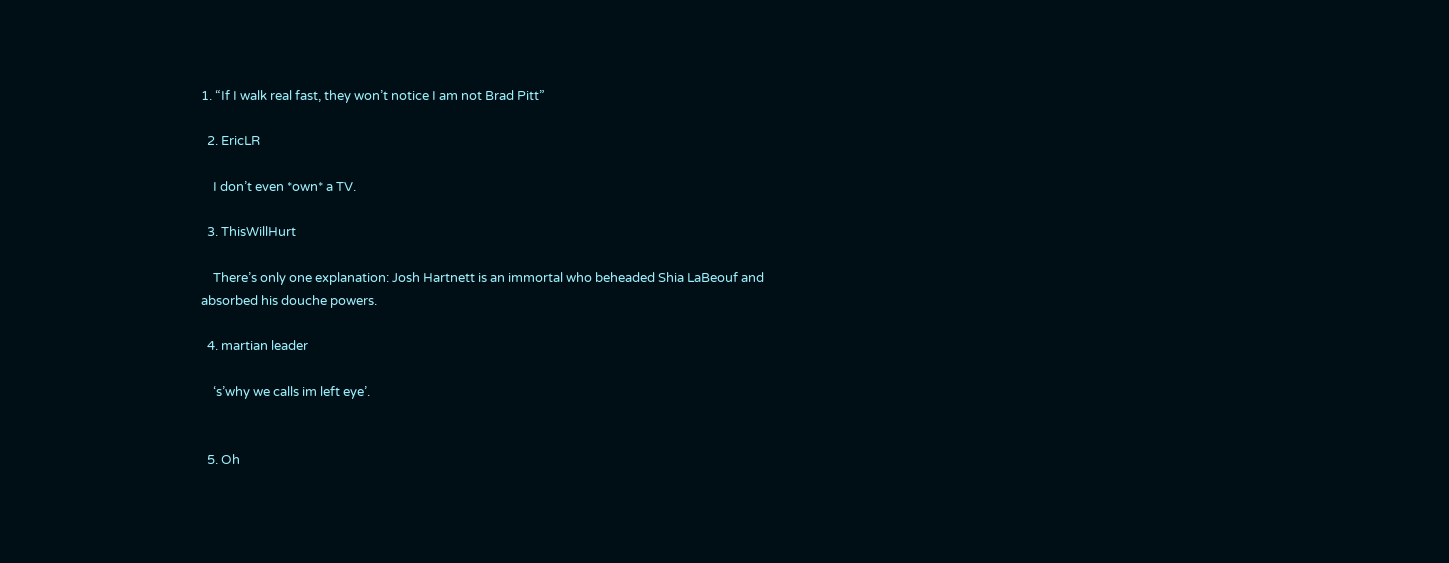1. “If I walk real fast, they won’t notice I am not Brad Pitt”

  2. EricLR

    I don’t even *own* a TV.

  3. ThisWillHurt

    There’s only one explanation: Josh Hartnett is an immortal who beheaded Shia LaBeouf and absorbed his douche powers.

  4. martian leader

    ‘s’why we calls im left eye’.


  5. Oh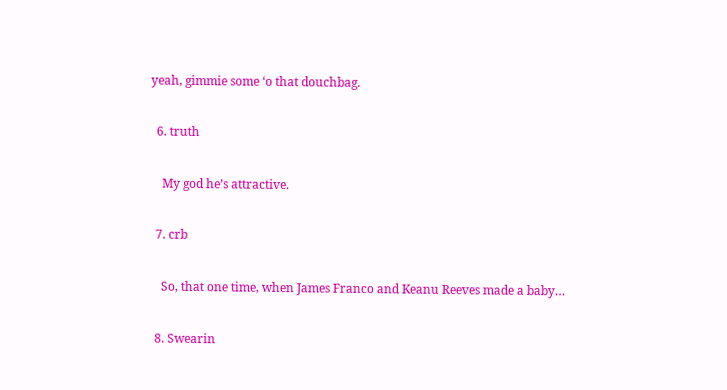yeah, gimmie some ‘o that douchbag.

  6. truth

    My god he’s attractive.

  7. crb

    So, that one time, when James Franco and Keanu Reeves made a baby…

  8. Swearin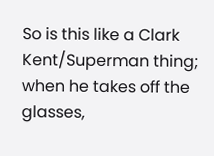So is this like a Clark Kent/Superman thing; when he takes off the glasses,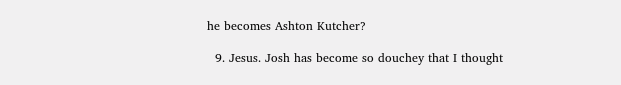he becomes Ashton Kutcher?

  9. Jesus. Josh has become so douchey that I thought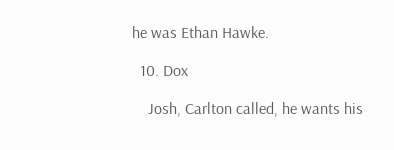he was Ethan Hawke.

  10. Dox

    Josh, Carlton called, he wants his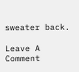sweater back.

Leave A Comment